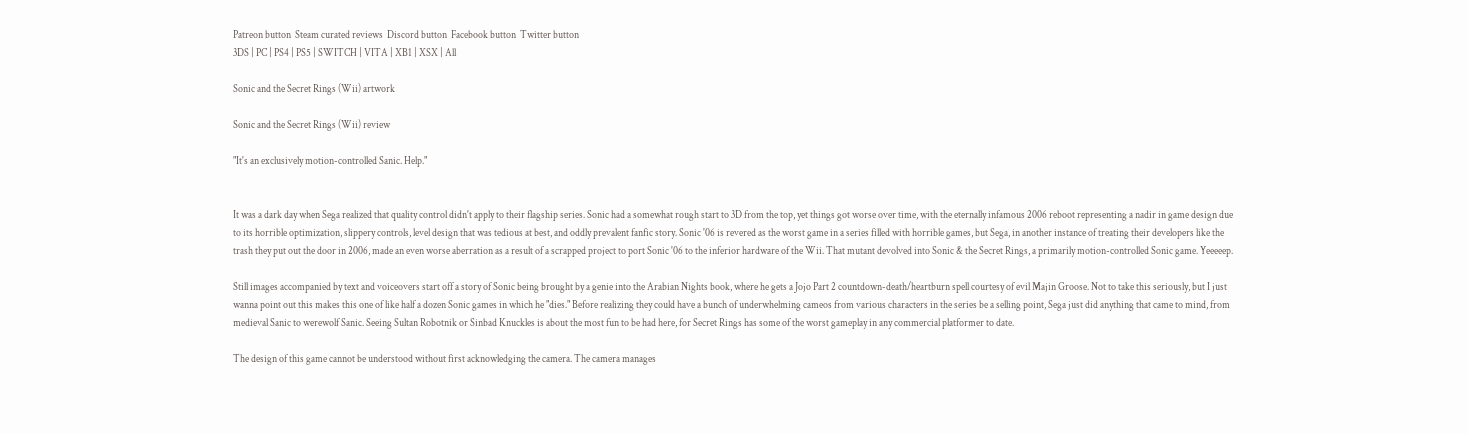Patreon button  Steam curated reviews  Discord button  Facebook button  Twitter button
3DS | PC | PS4 | PS5 | SWITCH | VITA | XB1 | XSX | All

Sonic and the Secret Rings (Wii) artwork

Sonic and the Secret Rings (Wii) review

"It's an exclusively motion-controlled Sanic. Help."


It was a dark day when Sega realized that quality control didn't apply to their flagship series. Sonic had a somewhat rough start to 3D from the top, yet things got worse over time, with the eternally infamous 2006 reboot representing a nadir in game design due to its horrible optimization, slippery controls, level design that was tedious at best, and oddly prevalent fanfic story. Sonic '06 is revered as the worst game in a series filled with horrible games, but Sega, in another instance of treating their developers like the trash they put out the door in 2006, made an even worse aberration as a result of a scrapped project to port Sonic '06 to the inferior hardware of the Wii. That mutant devolved into Sonic & the Secret Rings, a primarily motion-controlled Sonic game. Yeeeeep.

Still images accompanied by text and voiceovers start off a story of Sonic being brought by a genie into the Arabian Nights book, where he gets a Jojo Part 2 countdown-death/heartburn spell courtesy of evil Majin Groose. Not to take this seriously, but I just wanna point out this makes this one of like half a dozen Sonic games in which he "dies." Before realizing they could have a bunch of underwhelming cameos from various characters in the series be a selling point, Sega just did anything that came to mind, from medieval Sanic to werewolf Sanic. Seeing Sultan Robotnik or Sinbad Knuckles is about the most fun to be had here, for Secret Rings has some of the worst gameplay in any commercial platformer to date.

The design of this game cannot be understood without first acknowledging the camera. The camera manages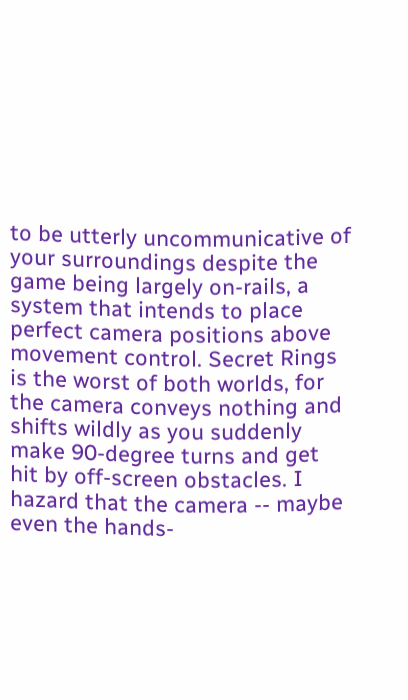to be utterly uncommunicative of your surroundings despite the game being largely on-rails, a system that intends to place perfect camera positions above movement control. Secret Rings is the worst of both worlds, for the camera conveys nothing and shifts wildly as you suddenly make 90-degree turns and get hit by off-screen obstacles. I hazard that the camera -- maybe even the hands-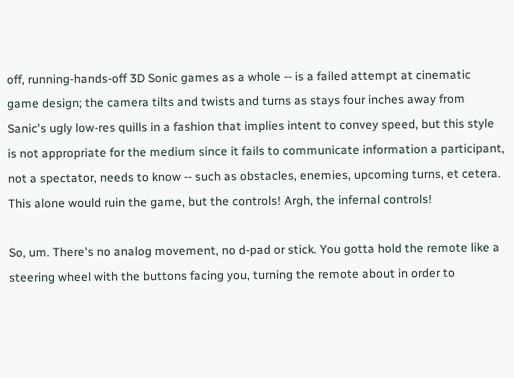off, running-hands-off 3D Sonic games as a whole -- is a failed attempt at cinematic game design; the camera tilts and twists and turns as stays four inches away from Sanic's ugly low-res quills in a fashion that implies intent to convey speed, but this style is not appropriate for the medium since it fails to communicate information a participant, not a spectator, needs to know -- such as obstacles, enemies, upcoming turns, et cetera. This alone would ruin the game, but the controls! Argh, the infernal controls!

So, um. There's no analog movement, no d-pad or stick. You gotta hold the remote like a steering wheel with the buttons facing you, turning the remote about in order to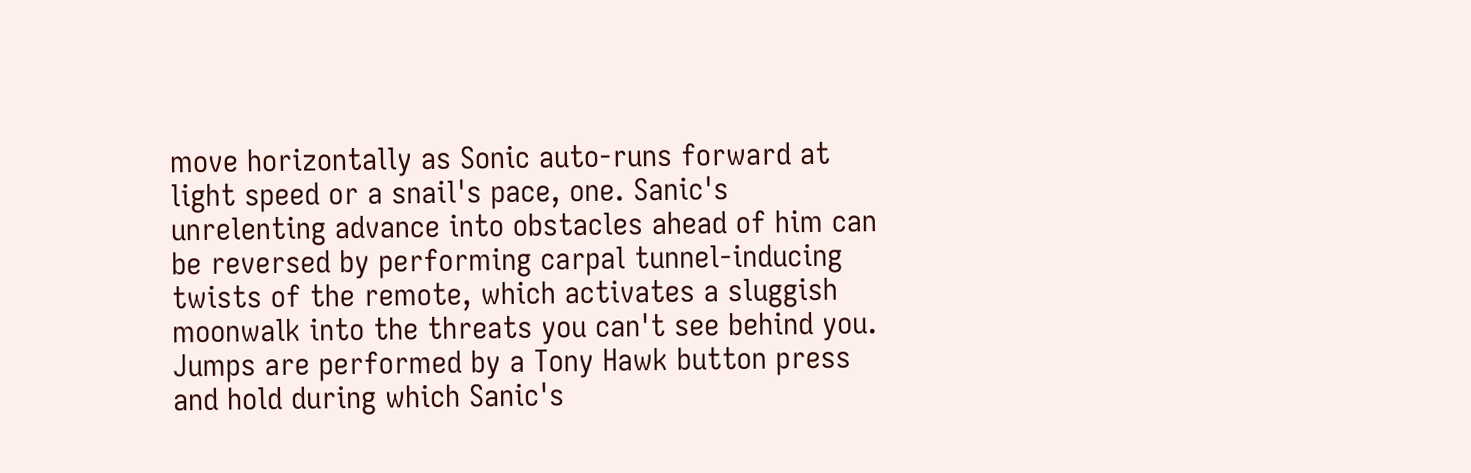move horizontally as Sonic auto-runs forward at light speed or a snail's pace, one. Sanic's unrelenting advance into obstacles ahead of him can be reversed by performing carpal tunnel-inducing twists of the remote, which activates a sluggish moonwalk into the threats you can't see behind you. Jumps are performed by a Tony Hawk button press and hold during which Sanic's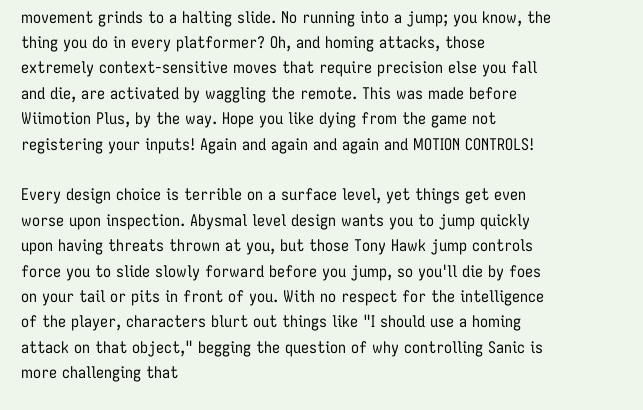movement grinds to a halting slide. No running into a jump; you know, the thing you do in every platformer? Oh, and homing attacks, those extremely context-sensitive moves that require precision else you fall and die, are activated by waggling the remote. This was made before Wiimotion Plus, by the way. Hope you like dying from the game not registering your inputs! Again and again and again and MOTION CONTROLS!

Every design choice is terrible on a surface level, yet things get even worse upon inspection. Abysmal level design wants you to jump quickly upon having threats thrown at you, but those Tony Hawk jump controls force you to slide slowly forward before you jump, so you'll die by foes on your tail or pits in front of you. With no respect for the intelligence of the player, characters blurt out things like "I should use a homing attack on that object," begging the question of why controlling Sanic is more challenging that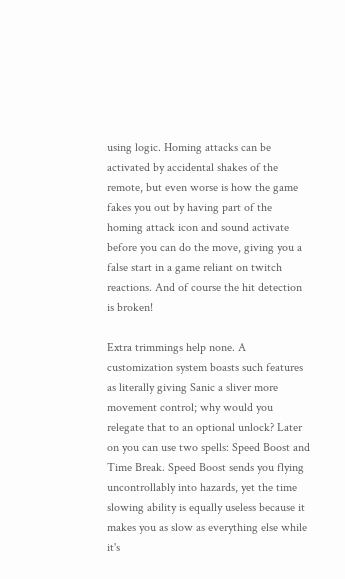using logic. Homing attacks can be activated by accidental shakes of the remote, but even worse is how the game fakes you out by having part of the homing attack icon and sound activate before you can do the move, giving you a false start in a game reliant on twitch reactions. And of course the hit detection is broken!

Extra trimmings help none. A customization system boasts such features as literally giving Sanic a sliver more movement control; why would you relegate that to an optional unlock? Later on you can use two spells: Speed Boost and Time Break. Speed Boost sends you flying uncontrollably into hazards, yet the time slowing ability is equally useless because it makes you as slow as everything else while it's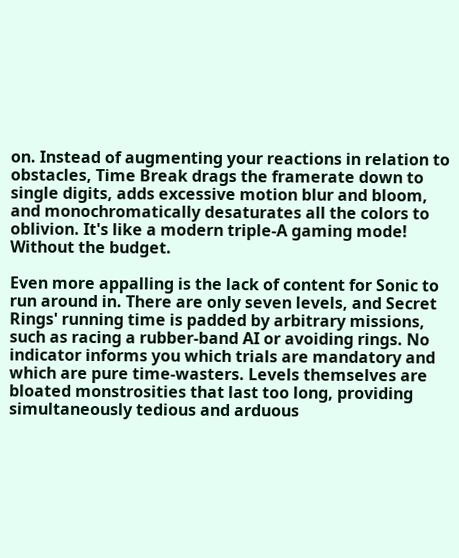on. Instead of augmenting your reactions in relation to obstacles, Time Break drags the framerate down to single digits, adds excessive motion blur and bloom, and monochromatically desaturates all the colors to oblivion. It's like a modern triple-A gaming mode! Without the budget.

Even more appalling is the lack of content for Sonic to run around in. There are only seven levels, and Secret Rings' running time is padded by arbitrary missions, such as racing a rubber-band AI or avoiding rings. No indicator informs you which trials are mandatory and which are pure time-wasters. Levels themselves are bloated monstrosities that last too long, providing simultaneously tedious and arduous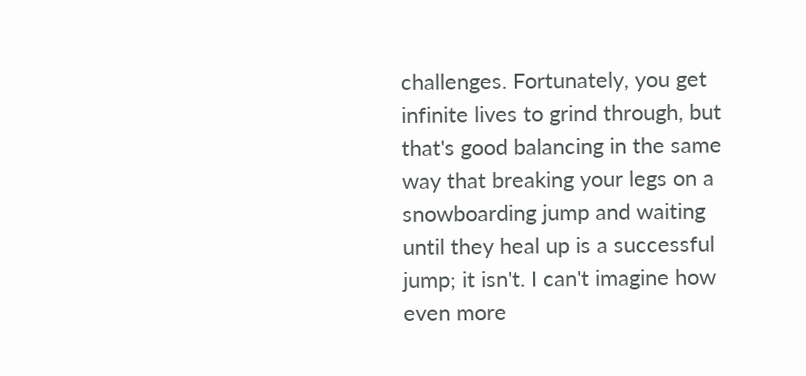challenges. Fortunately, you get infinite lives to grind through, but that's good balancing in the same way that breaking your legs on a snowboarding jump and waiting until they heal up is a successful jump; it isn't. I can't imagine how even more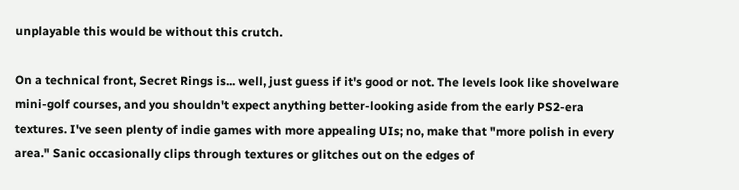unplayable this would be without this crutch.

On a technical front, Secret Rings is... well, just guess if it's good or not. The levels look like shovelware mini-golf courses, and you shouldn't expect anything better-looking aside from the early PS2-era textures. I've seen plenty of indie games with more appealing UIs; no, make that "more polish in every area." Sanic occasionally clips through textures or glitches out on the edges of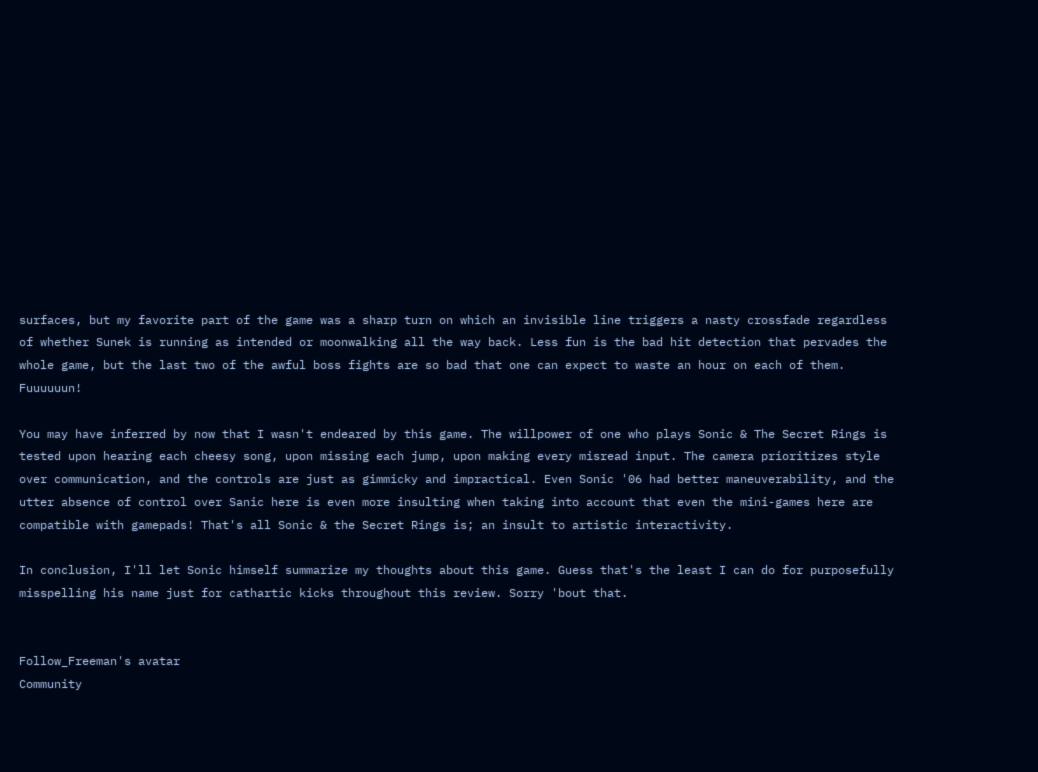surfaces, but my favorite part of the game was a sharp turn on which an invisible line triggers a nasty crossfade regardless of whether Sunek is running as intended or moonwalking all the way back. Less fun is the bad hit detection that pervades the whole game, but the last two of the awful boss fights are so bad that one can expect to waste an hour on each of them. Fuuuuuun!

You may have inferred by now that I wasn't endeared by this game. The willpower of one who plays Sonic & The Secret Rings is tested upon hearing each cheesy song, upon missing each jump, upon making every misread input. The camera prioritizes style over communication, and the controls are just as gimmicky and impractical. Even Sonic '06 had better maneuverability, and the utter absence of control over Sanic here is even more insulting when taking into account that even the mini-games here are compatible with gamepads! That's all Sonic & the Secret Rings is; an insult to artistic interactivity.

In conclusion, I'll let Sonic himself summarize my thoughts about this game. Guess that's the least I can do for purposefully misspelling his name just for cathartic kicks throughout this review. Sorry 'bout that.


Follow_Freeman's avatar
Community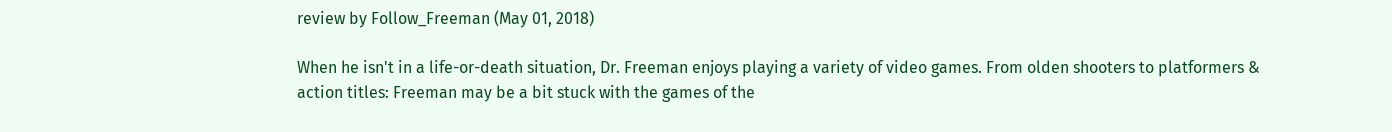review by Follow_Freeman (May 01, 2018)

When he isn't in a life-or-death situation, Dr. Freeman enjoys playing a variety of video games. From olden shooters to platformers & action titles: Freeman may be a bit stuck with the games of the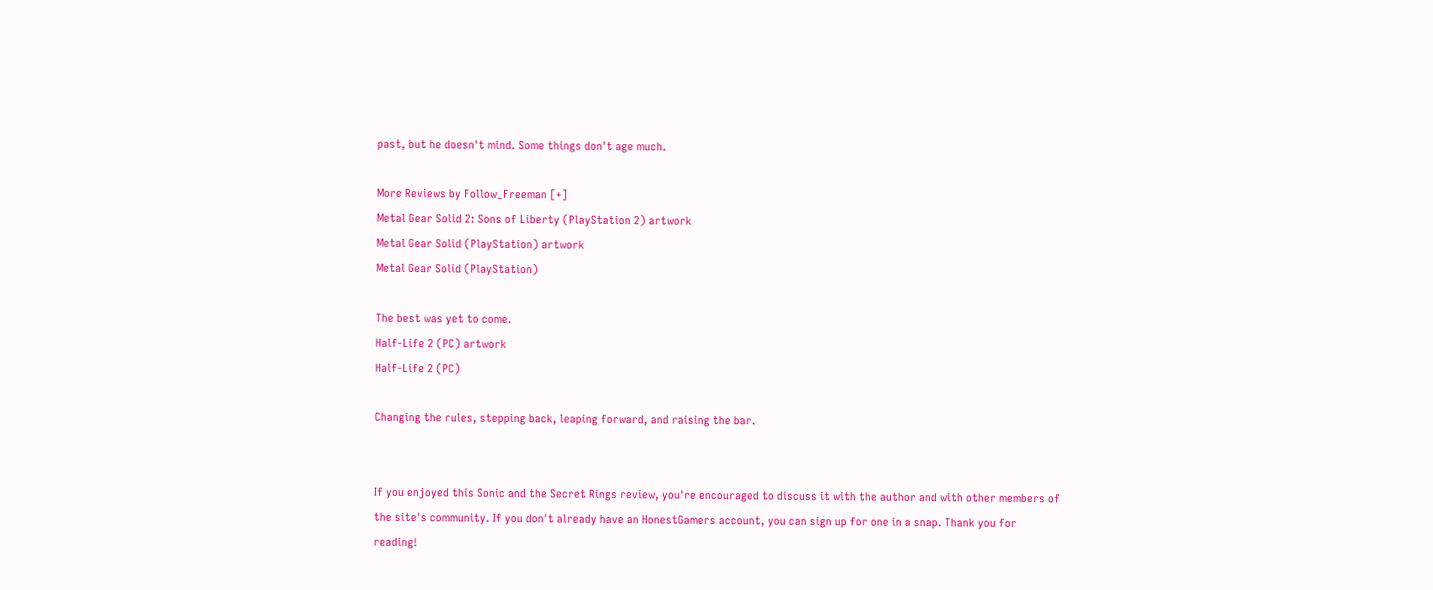past, but he doesn't mind. Some things don't age much.

More Reviews by Follow_Freeman [+]
Metal Gear Solid 2: Sons of Liberty (PlayStation 2) artwork
Metal Gear Solid (PlayStation) artwork
Metal Gear Solid (PlayStation)

The best was yet to come.
Half-Life 2 (PC) artwork
Half-Life 2 (PC)

Changing the rules, stepping back, leaping forward, and raising the bar.


If you enjoyed this Sonic and the Secret Rings review, you're encouraged to discuss it with the author and with other members of the site's community. If you don't already have an HonestGamers account, you can sign up for one in a snap. Thank you for reading!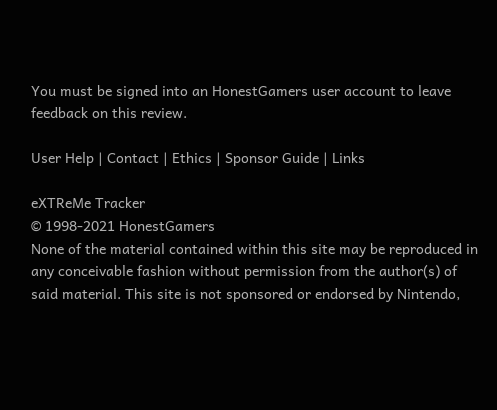You must be signed into an HonestGamers user account to leave feedback on this review.

User Help | Contact | Ethics | Sponsor Guide | Links

eXTReMe Tracker
© 1998-2021 HonestGamers
None of the material contained within this site may be reproduced in any conceivable fashion without permission from the author(s) of said material. This site is not sponsored or endorsed by Nintendo,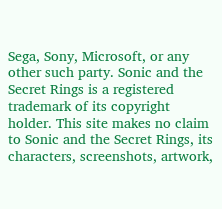Sega, Sony, Microsoft, or any other such party. Sonic and the Secret Rings is a registered trademark of its copyright holder. This site makes no claim to Sonic and the Secret Rings, its characters, screenshots, artwork,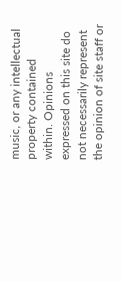music, or any intellectual property contained within. Opinions expressed on this site do not necessarily represent the opinion of site staff or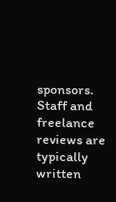sponsors. Staff and freelance reviews are typically written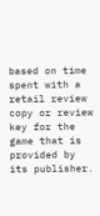based on time spent with a retail review copy or review key for the game that is provided by its publisher.